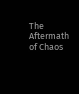The Aftermath of Chaos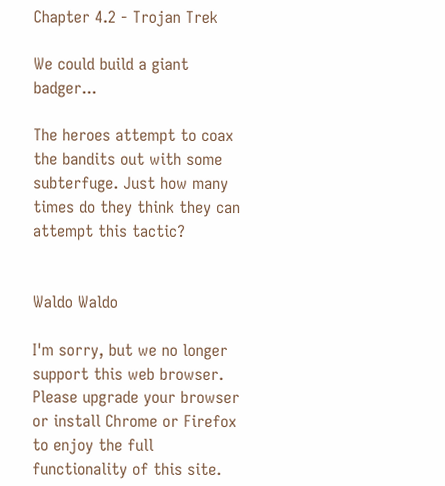Chapter 4.2 - Trojan Trek

We could build a giant badger...

The heroes attempt to coax the bandits out with some subterfuge. Just how many times do they think they can attempt this tactic?


Waldo Waldo

I'm sorry, but we no longer support this web browser. Please upgrade your browser or install Chrome or Firefox to enjoy the full functionality of this site.